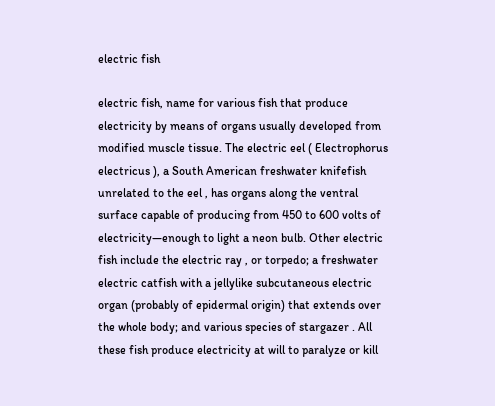electric fish

electric fish, name for various fish that produce electricity by means of organs usually developed from modified muscle tissue. The electric eel ( Electrophorus electricus ), a South American freshwater knifefish unrelated to the eel , has organs along the ventral surface capable of producing from 450 to 600 volts of electricity—enough to light a neon bulb. Other electric fish include the electric ray , or torpedo; a freshwater electric catfish with a jellylike subcutaneous electric organ (probably of epidermal origin) that extends over the whole body; and various species of stargazer . All these fish produce electricity at will to paralyze or kill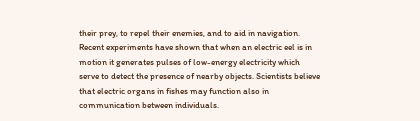their prey, to repel their enemies, and to aid in navigation. Recent experiments have shown that when an electric eel is in motion it generates pulses of low-energy electricity which serve to detect the presence of nearby objects. Scientists believe that electric organs in fishes may function also in communication between individuals.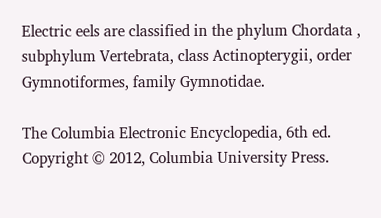Electric eels are classified in the phylum Chordata , subphylum Vertebrata, class Actinopterygii, order Gymnotiformes, family Gymnotidae.

The Columbia Electronic Encyclopedia, 6th ed. Copyright © 2012, Columbia University Press.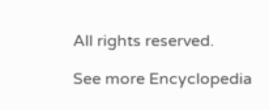All rights reserved.

See more Encyclopedia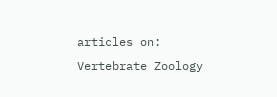articles on: Vertebrate Zoology